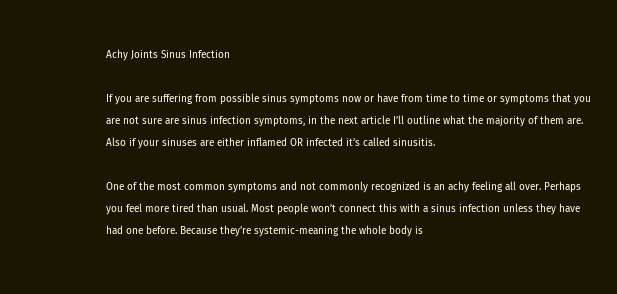Achy Joints Sinus Infection

If you are suffering from possible sinus symptoms now or have from time to time or symptoms that you are not sure are sinus infection symptoms, in the next article I’ll outline what the majority of them are. Also if your sinuses are either inflamed OR infected it’s called sinusitis.

One of the most common symptoms and not commonly recognized is an achy feeling all over. Perhaps you feel more tired than usual. Most people won’t connect this with a sinus infection unless they have had one before. Because they’re systemic-meaning the whole body is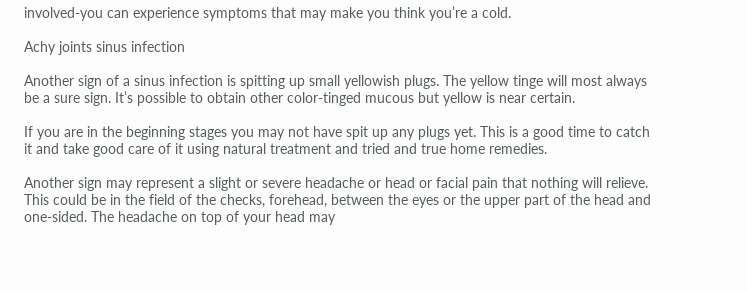involved-you can experience symptoms that may make you think you’re a cold.

Achy joints sinus infection

Another sign of a sinus infection is spitting up small yellowish plugs. The yellow tinge will most always be a sure sign. It’s possible to obtain other color-tinged mucous but yellow is near certain.

If you are in the beginning stages you may not have spit up any plugs yet. This is a good time to catch it and take good care of it using natural treatment and tried and true home remedies.

Another sign may represent a slight or severe headache or head or facial pain that nothing will relieve. This could be in the field of the checks, forehead, between the eyes or the upper part of the head and one-sided. The headache on top of your head may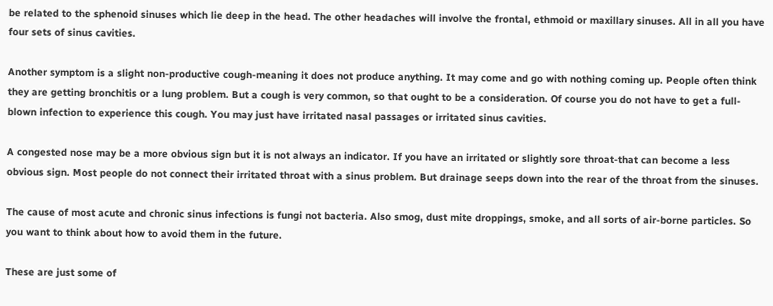be related to the sphenoid sinuses which lie deep in the head. The other headaches will involve the frontal, ethmoid or maxillary sinuses. All in all you have four sets of sinus cavities.

Another symptom is a slight non-productive cough-meaning it does not produce anything. It may come and go with nothing coming up. People often think they are getting bronchitis or a lung problem. But a cough is very common, so that ought to be a consideration. Of course you do not have to get a full-blown infection to experience this cough. You may just have irritated nasal passages or irritated sinus cavities.

A congested nose may be a more obvious sign but it is not always an indicator. If you have an irritated or slightly sore throat-that can become a less obvious sign. Most people do not connect their irritated throat with a sinus problem. But drainage seeps down into the rear of the throat from the sinuses.

The cause of most acute and chronic sinus infections is fungi not bacteria. Also smog, dust mite droppings, smoke, and all sorts of air-borne particles. So you want to think about how to avoid them in the future.

These are just some of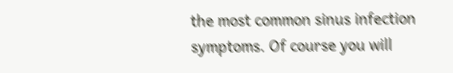the most common sinus infection symptoms. Of course you will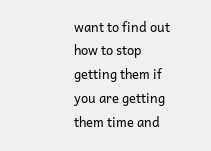want to find out how to stop getting them if you are getting them time and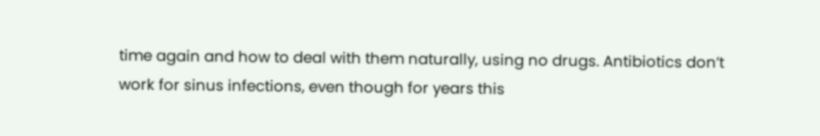time again and how to deal with them naturally, using no drugs. Antibiotics don’t work for sinus infections, even though for years this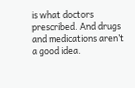is what doctors prescribed. And drugs and medications aren’t a good idea.